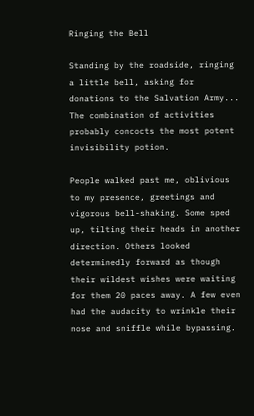Ringing the Bell

Standing by the roadside, ringing a little bell, asking for donations to the Salvation Army... The combination of activities probably concocts the most potent invisibility potion.

People walked past me, oblivious to my presence, greetings and vigorous bell-shaking. Some sped up, tilting their heads in another direction. Others looked determinedly forward as though their wildest wishes were waiting for them 20 paces away. A few even had the audacity to wrinkle their nose and sniffle while bypassing.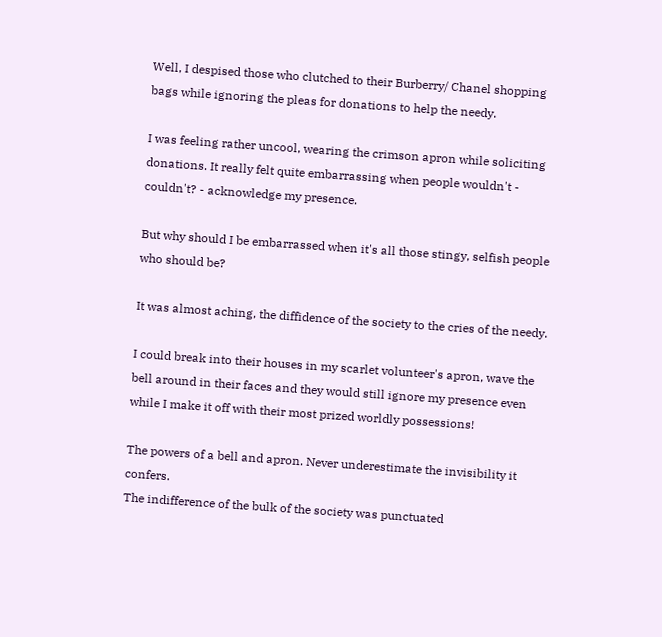Well, I despised those who clutched to their Burberry/ Chanel shopping bags while ignoring the pleas for donations to help the needy.

I was feeling rather uncool, wearing the crimson apron while soliciting donations. It really felt quite embarrassing when people wouldn't - couldn't? - acknowledge my presence.

But why should I be embarrassed when it's all those stingy, selfish people who should be?

It was almost aching, the diffidence of the society to the cries of the needy.

I could break into their houses in my scarlet volunteer's apron, wave the bell around in their faces and they would still ignore my presence even while I make it off with their most prized worldly possessions!

The powers of a bell and apron. Never underestimate the invisibility it confers.
The indifference of the bulk of the society was punctuated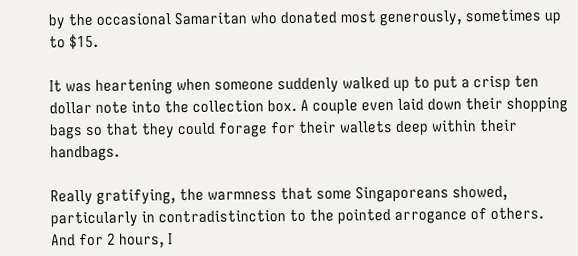by the occasional Samaritan who donated most generously, sometimes up to $15.

It was heartening when someone suddenly walked up to put a crisp ten dollar note into the collection box. A couple even laid down their shopping bags so that they could forage for their wallets deep within their handbags.

Really gratifying, the warmness that some Singaporeans showed, particularly in contradistinction to the pointed arrogance of others.
And for 2 hours, I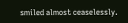smiled almost ceaselessly.